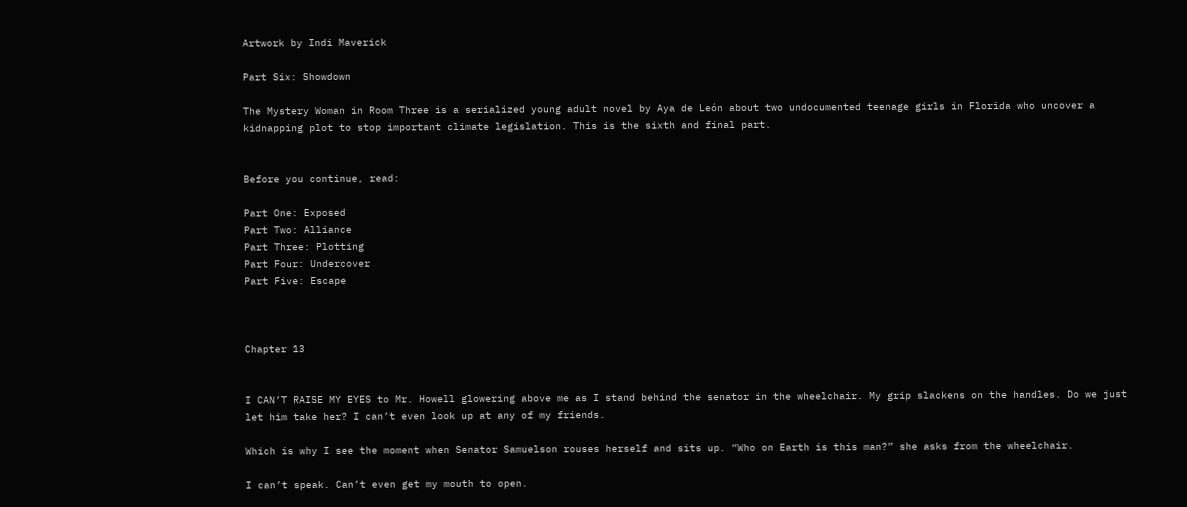Artwork by Indi Maverick

Part Six: Showdown

The Mystery Woman in Room Three is a serialized young adult novel by Aya de León about two undocumented teenage girls in Florida who uncover a kidnapping plot to stop important climate legislation. This is the sixth and final part.


Before you continue, read:

Part One: Exposed
Part Two: Alliance
Part Three: Plotting
Part Four: Undercover
Part Five: Escape



Chapter 13


I CAN’T RAISE MY EYES to Mr. Howell glowering above me as I stand behind the senator in the wheelchair. My grip slackens on the handles. Do we just let him take her? I can’t even look up at any of my friends.

Which is why I see the moment when Senator Samuelson rouses herself and sits up. “Who on Earth is this man?” she asks from the wheelchair.

I can’t speak. Can’t even get my mouth to open.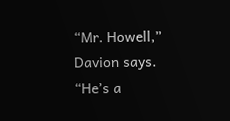“Mr. Howell,” Davion says. “He’s a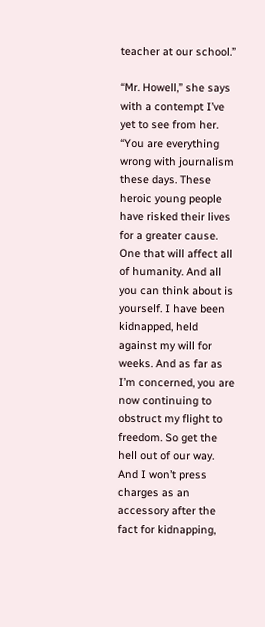teacher at our school.”

“Mr. Howell,” she says with a contempt I’ve yet to see from her. “You are everything wrong with journalism these days. These heroic young people have risked their lives for a greater cause. One that will affect all of humanity. And all you can think about is yourself. I have been kidnapped, held against my will for weeks. And as far as I’m concerned, you are now continuing to obstruct my flight to freedom. So get the hell out of our way. And I won’t press charges as an accessory after the fact for kidnapping,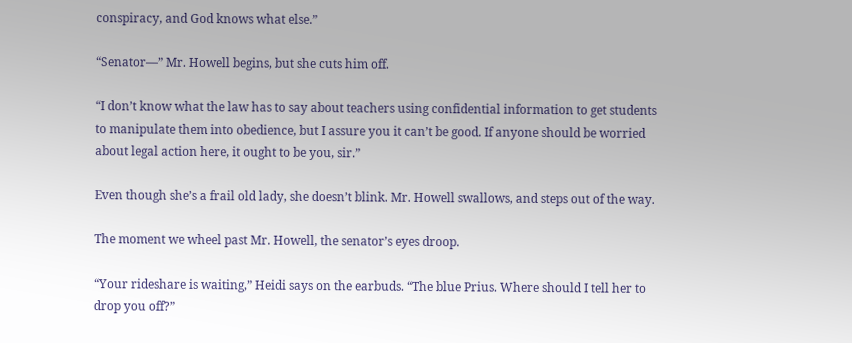conspiracy, and God knows what else.”

“Senator—” Mr. Howell begins, but she cuts him off.

“I don’t know what the law has to say about teachers using confidential information to get students to manipulate them into obedience, but I assure you it can’t be good. If anyone should be worried about legal action here, it ought to be you, sir.”

Even though she’s a frail old lady, she doesn’t blink. Mr. Howell swallows, and steps out of the way.

The moment we wheel past Mr. Howell, the senator’s eyes droop.

“Your rideshare is waiting,” Heidi says on the earbuds. “The blue Prius. Where should I tell her to drop you off?”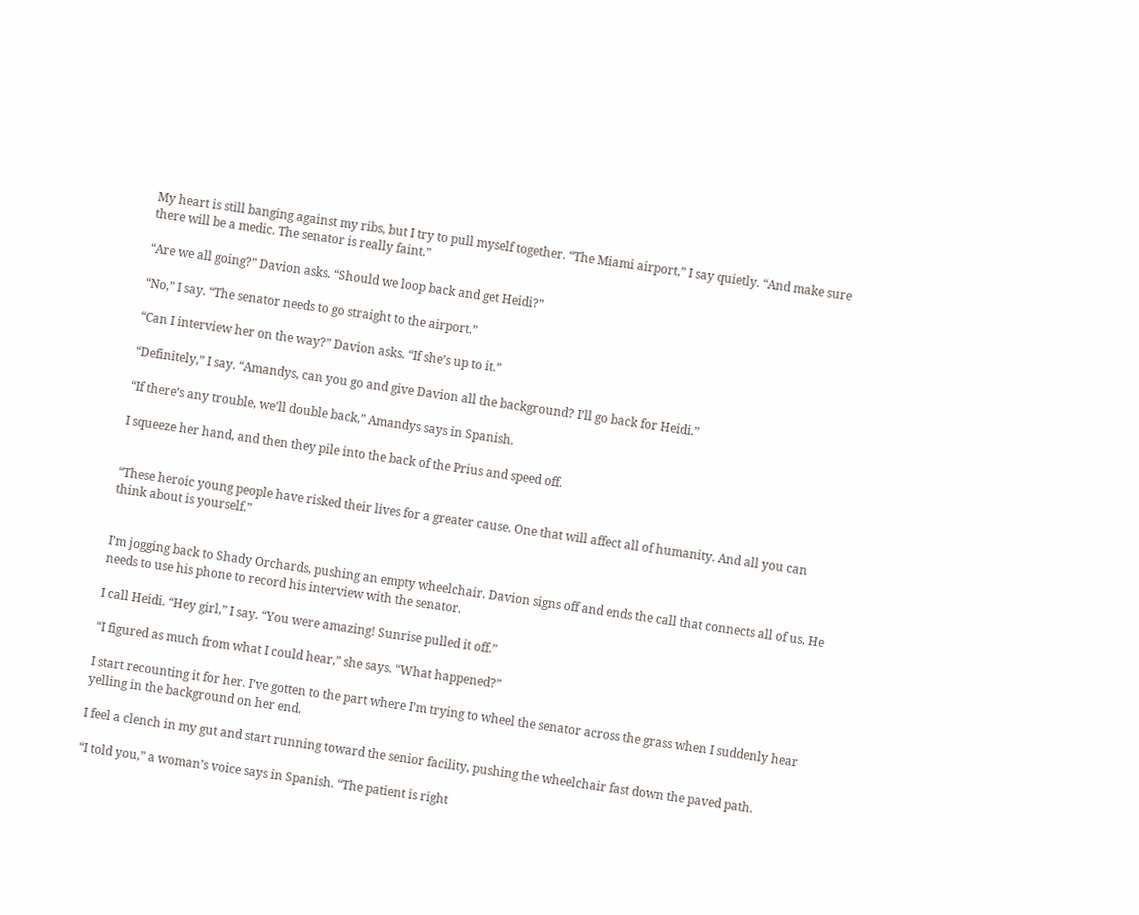My heart is still banging against my ribs, but I try to pull myself together. “The Miami airport,” I say quietly. “And make sure there will be a medic. The senator is really faint.”

“Are we all going?” Davion asks. “Should we loop back and get Heidi?”

“No,” I say. “The senator needs to go straight to the airport.”

“Can I interview her on the way?” Davion asks. “If she’s up to it.”

“Definitely,” I say. “Amandys, can you go and give Davion all the background? I’ll go back for Heidi.”

“If there’s any trouble, we’ll double back,” Amandys says in Spanish.

I squeeze her hand, and then they pile into the back of the Prius and speed off.


“These heroic young people have risked their lives for a greater cause. One that will affect all of humanity. And all you can think about is yourself.”


I’m jogging back to Shady Orchards, pushing an empty wheelchair. Davion signs off and ends the call that connects all of us. He needs to use his phone to record his interview with the senator.

I call Heidi. “Hey girl,” I say. “You were amazing! Sunrise pulled it off.”

“I figured as much from what I could hear,” she says. “What happened?”

I start recounting it for her. I’ve gotten to the part where I’m trying to wheel the senator across the grass when I suddenly hear yelling in the background on her end.

I feel a clench in my gut and start running toward the senior facility, pushing the wheelchair fast down the paved path.

“I told you,” a woman’s voice says in Spanish. “The patient is right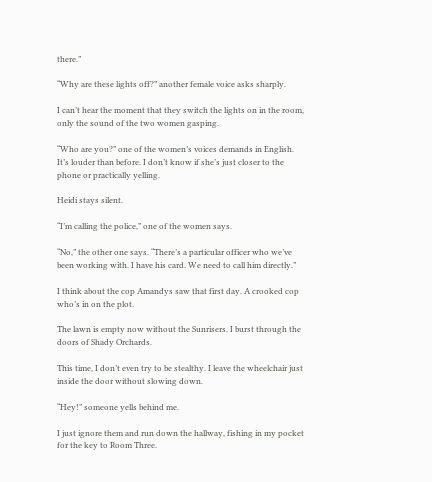there.”

“Why are these lights off?” another female voice asks sharply.

I can’t hear the moment that they switch the lights on in the room, only the sound of the two women gasping.

“Who are you?” one of the women’s voices demands in English. It’s louder than before. I don’t know if she’s just closer to the phone or practically yelling.

Heidi stays silent.

“I’m calling the police,” one of the women says.

“No,” the other one says. “There’s a particular officer who we’ve been working with. I have his card. We need to call him directly.”

I think about the cop Amandys saw that first day. A crooked cop who’s in on the plot.

The lawn is empty now without the Sunrisers. I burst through the doors of Shady Orchards.

This time, I don’t even try to be stealthy. I leave the wheelchair just inside the door without slowing down.

“Hey!” someone yells behind me.

I just ignore them and run down the hallway, fishing in my pocket for the key to Room Three.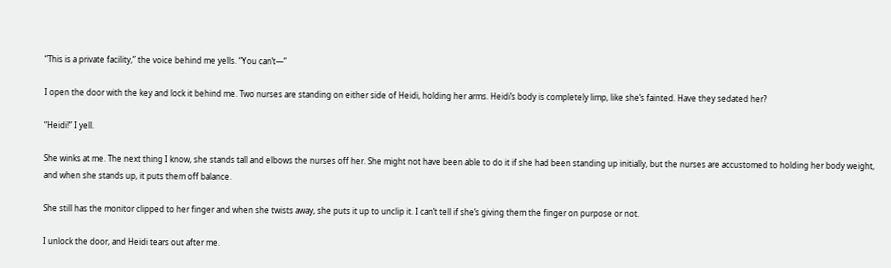“This is a private facility,” the voice behind me yells. “You can’t—”

I open the door with the key and lock it behind me. Two nurses are standing on either side of Heidi, holding her arms. Heidi’s body is completely limp, like she’s fainted. Have they sedated her?

“Heidi!” I yell.

She winks at me. The next thing I know, she stands tall and elbows the nurses off her. She might not have been able to do it if she had been standing up initially, but the nurses are accustomed to holding her body weight, and when she stands up, it puts them off balance.

She still has the monitor clipped to her finger and when she twists away, she puts it up to unclip it. I can’t tell if she’s giving them the finger on purpose or not.

I unlock the door, and Heidi tears out after me.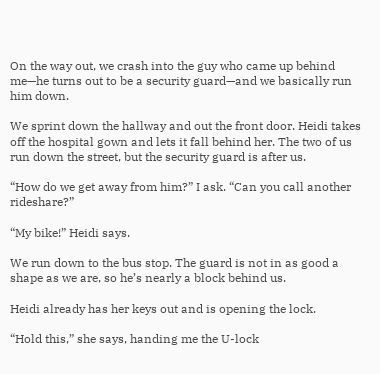On the way out, we crash into the guy who came up behind me—he turns out to be a security guard—and we basically run him down.

We sprint down the hallway and out the front door. Heidi takes off the hospital gown and lets it fall behind her. The two of us run down the street, but the security guard is after us.

“How do we get away from him?” I ask. “Can you call another rideshare?”

“My bike!” Heidi says.

We run down to the bus stop. The guard is not in as good a shape as we are, so he’s nearly a block behind us.

Heidi already has her keys out and is opening the lock.

“Hold this,” she says, handing me the U-lock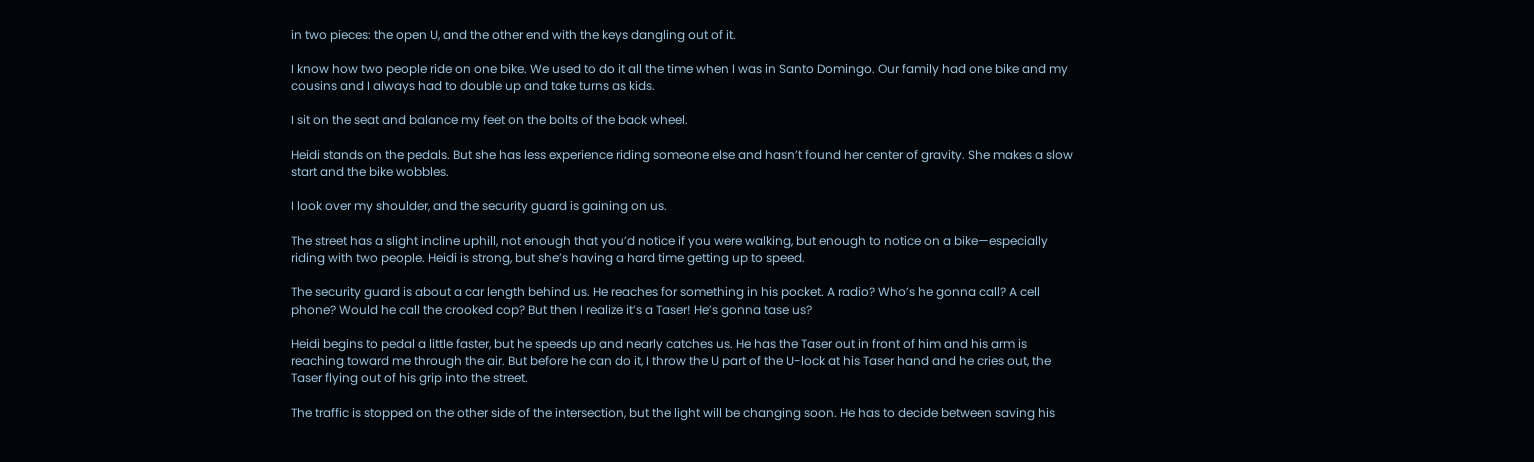in two pieces: the open U, and the other end with the keys dangling out of it.

I know how two people ride on one bike. We used to do it all the time when I was in Santo Domingo. Our family had one bike and my cousins and I always had to double up and take turns as kids.

I sit on the seat and balance my feet on the bolts of the back wheel.

Heidi stands on the pedals. But she has less experience riding someone else and hasn’t found her center of gravity. She makes a slow start and the bike wobbles.

I look over my shoulder, and the security guard is gaining on us.

The street has a slight incline uphill, not enough that you’d notice if you were walking, but enough to notice on a bike—especially riding with two people. Heidi is strong, but she’s having a hard time getting up to speed.

The security guard is about a car length behind us. He reaches for something in his pocket. A radio? Who’s he gonna call? A cell phone? Would he call the crooked cop? But then I realize it’s a Taser! He’s gonna tase us?

Heidi begins to pedal a little faster, but he speeds up and nearly catches us. He has the Taser out in front of him and his arm is reaching toward me through the air. But before he can do it, I throw the U part of the U-lock at his Taser hand and he cries out, the Taser flying out of his grip into the street.

The traffic is stopped on the other side of the intersection, but the light will be changing soon. He has to decide between saving his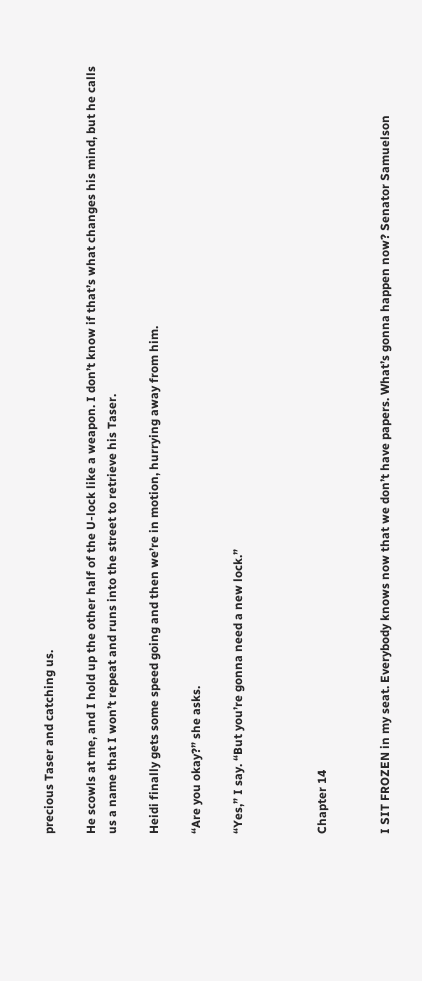precious Taser and catching us.

He scowls at me, and I hold up the other half of the U-lock like a weapon. I don’t know if that’s what changes his mind, but he calls us a name that I won’t repeat and runs into the street to retrieve his Taser.

Heidi finally gets some speed going and then we’re in motion, hurrying away from him.

“Are you okay?” she asks.

“Yes,” I say. “But you’re gonna need a new lock.”



Chapter 14


I SIT FROZEN in my seat. Everybody knows now that we don’t have papers. What’s gonna happen now? Senator Samuelson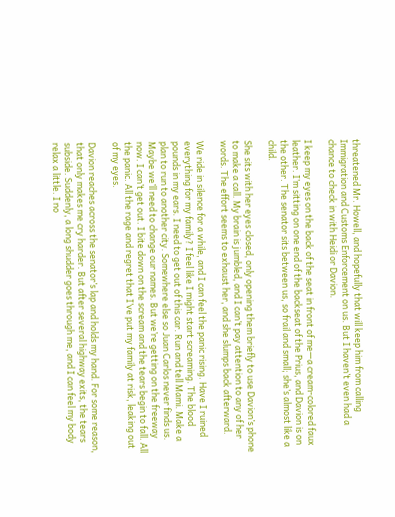threatened Mr. Howell, and hopefully that will keep him from calling Immigration and Customs Enforcement on us. But I haven’t even had a chance to check in with Heidi or Davion.

I keep my eyes on the back of the seat in front of me—a cream-colored faux leather. I’m sitting on one end of the backseat of the Prius, and Davion is on the other. The senator sits between us, so frail and small; she’s almost like a child.

She sits with her eyes closed, only opening them briefly to use Davion’s phone to make a call. My brain is jumbled, and I can’t pay attention to any of her words. The effort seems to exhaust her, and she slumps back afterward.

We ride in silence for a while, and I can feel the panic rising. Have I ruined everything for my family? I feel like I might start screaming. The blood pounds in my ears. I need to get out of this car. Run and tell Mami. Make a plan to run to another city. Somewhere else so Juan Carlos never finds us. Maybe we’ll need to change our names. But we’re getting on the freeway now. I can’t get out. I bite down on the scream and the tears begin to fall. All the panic. All the rage and regret that I’ve put my family at risk, leaking out of my eyes.

Davion reaches across the senator’s lap and holds my hand. For some reason, that only makes me cry harder. But after several highway exits, the tears subside. Suddenly, a long shudder goes through me, and I can feel my body relax a little. I no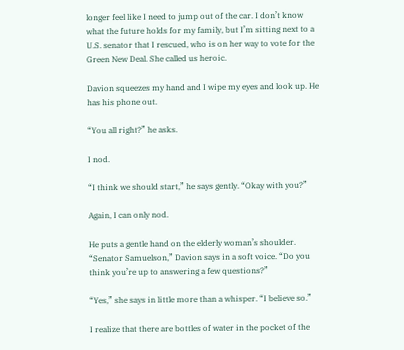longer feel like I need to jump out of the car. I don’t know what the future holds for my family, but I’m sitting next to a U.S. senator that I rescued, who is on her way to vote for the Green New Deal. She called us heroic.

Davion squeezes my hand and I wipe my eyes and look up. He has his phone out.

“You all right?” he asks.

I nod.

“I think we should start,” he says gently. “Okay with you?”

Again, I can only nod.

He puts a gentle hand on the elderly woman’s shoulder. “Senator Samuelson,” Davion says in a soft voice. “Do you think you’re up to answering a few questions?”

“Yes,” she says in little more than a whisper. “I believe so.”

I realize that there are bottles of water in the pocket of the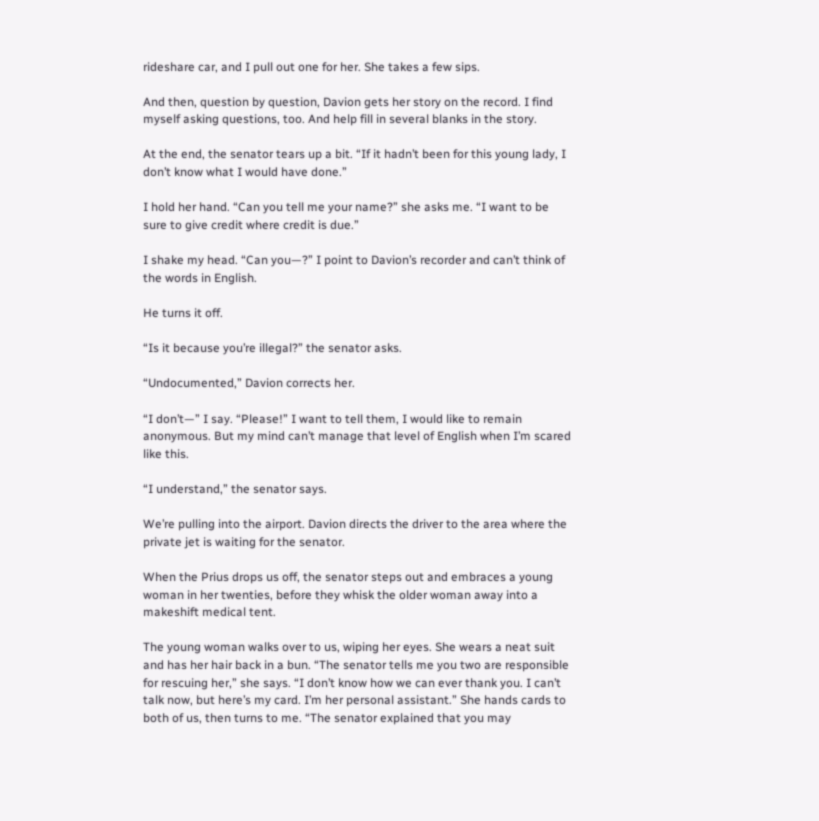rideshare car, and I pull out one for her. She takes a few sips.

And then, question by question, Davion gets her story on the record. I find myself asking questions, too. And help fill in several blanks in the story.

At the end, the senator tears up a bit. “If it hadn’t been for this young lady, I don’t know what I would have done.”

I hold her hand. “Can you tell me your name?” she asks me. “I want to be sure to give credit where credit is due.”

I shake my head. “Can you—?” I point to Davion’s recorder and can’t think of the words in English.

He turns it off.

“Is it because you’re illegal?” the senator asks.

“Undocumented,” Davion corrects her.

“I don’t—” I say. “Please!” I want to tell them, I would like to remain anonymous. But my mind can’t manage that level of English when I’m scared like this.

“I understand,” the senator says.

We’re pulling into the airport. Davion directs the driver to the area where the private jet is waiting for the senator.

When the Prius drops us off, the senator steps out and embraces a young woman in her twenties, before they whisk the older woman away into a makeshift medical tent.

The young woman walks over to us, wiping her eyes. She wears a neat suit and has her hair back in a bun. “The senator tells me you two are responsible for rescuing her,” she says. “I don’t know how we can ever thank you. I can’t talk now, but here’s my card. I’m her personal assistant.” She hands cards to both of us, then turns to me. “The senator explained that you may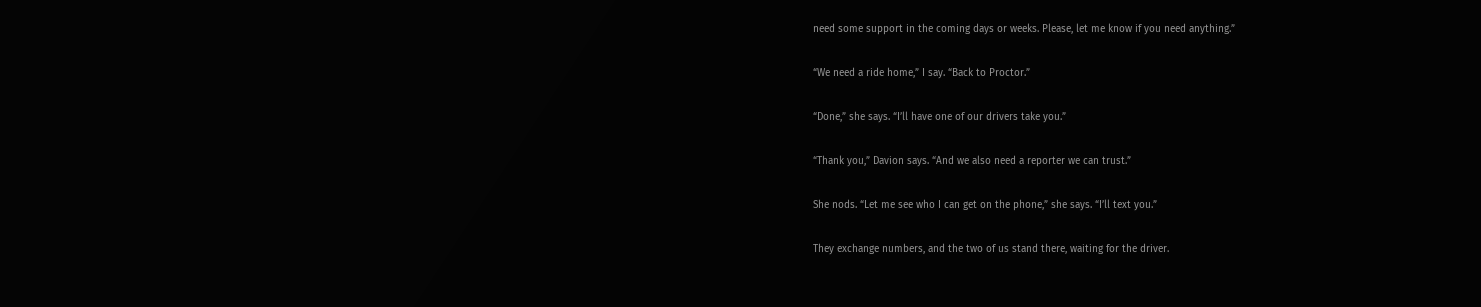need some support in the coming days or weeks. Please, let me know if you need anything.”

“We need a ride home,” I say. “Back to Proctor.”

“Done,” she says. “I’ll have one of our drivers take you.”

“Thank you,” Davion says. “And we also need a reporter we can trust.”

She nods. “Let me see who I can get on the phone,” she says. “I’ll text you.”

They exchange numbers, and the two of us stand there, waiting for the driver.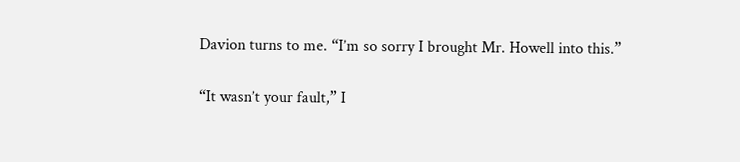Davion turns to me. “I’m so sorry I brought Mr. Howell into this.”

“It wasn’t your fault,” I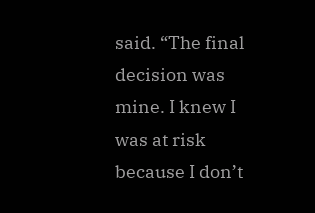said. “The final decision was mine. I knew I was at risk because I don’t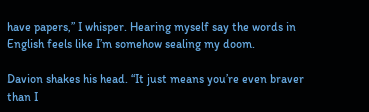have papers,” I whisper. Hearing myself say the words in English feels like I’m somehow sealing my doom.

Davion shakes his head. “It just means you’re even braver than I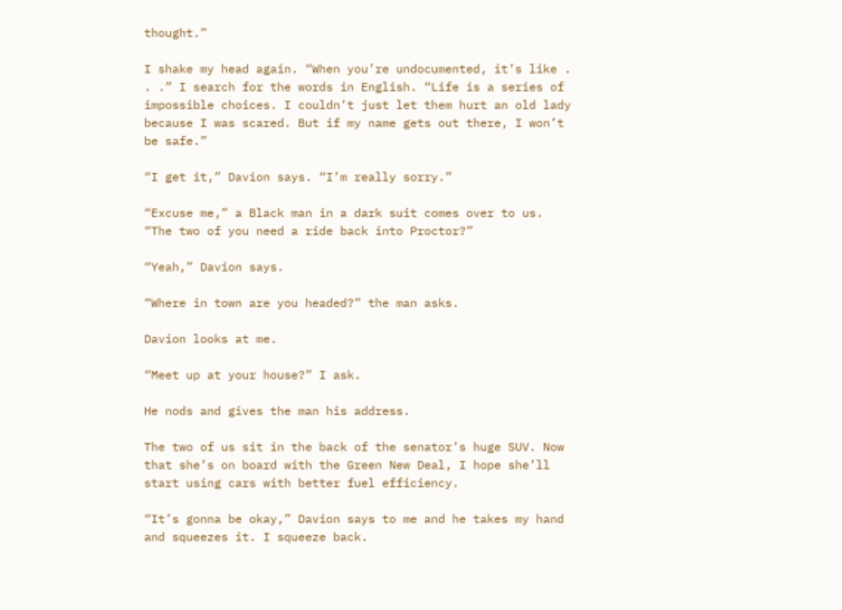thought.”

I shake my head again. “When you’re undocumented, it’s like . . .” I search for the words in English. “Life is a series of impossible choices. I couldn’t just let them hurt an old lady because I was scared. But if my name gets out there, I won’t be safe.”

“I get it,” Davion says. “I’m really sorry.”

“Excuse me,” a Black man in a dark suit comes over to us. “The two of you need a ride back into Proctor?”

“Yeah,” Davion says.

“Where in town are you headed?” the man asks.

Davion looks at me.

“Meet up at your house?” I ask.

He nods and gives the man his address.

The two of us sit in the back of the senator’s huge SUV. Now that she’s on board with the Green New Deal, I hope she’ll start using cars with better fuel efficiency.

“It’s gonna be okay,” Davion says to me and he takes my hand and squeezes it. I squeeze back.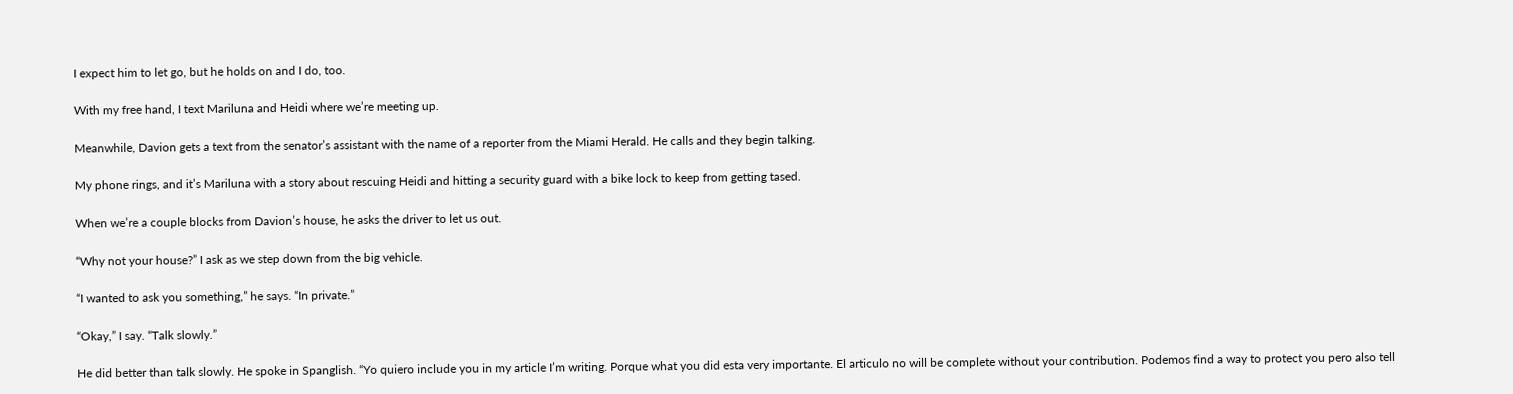I expect him to let go, but he holds on and I do, too.

With my free hand, I text Mariluna and Heidi where we’re meeting up.

Meanwhile, Davion gets a text from the senator’s assistant with the name of a reporter from the Miami Herald. He calls and they begin talking.

My phone rings, and it’s Mariluna with a story about rescuing Heidi and hitting a security guard with a bike lock to keep from getting tased.

When we’re a couple blocks from Davion’s house, he asks the driver to let us out.

“Why not your house?” I ask as we step down from the big vehicle.

“I wanted to ask you something,” he says. “In private.”

“Okay,” I say. “Talk slowly.”

He did better than talk slowly. He spoke in Spanglish. “Yo quiero include you in my article I’m writing. Porque what you did esta very importante. El articulo no will be complete without your contribution. Podemos find a way to protect you pero also tell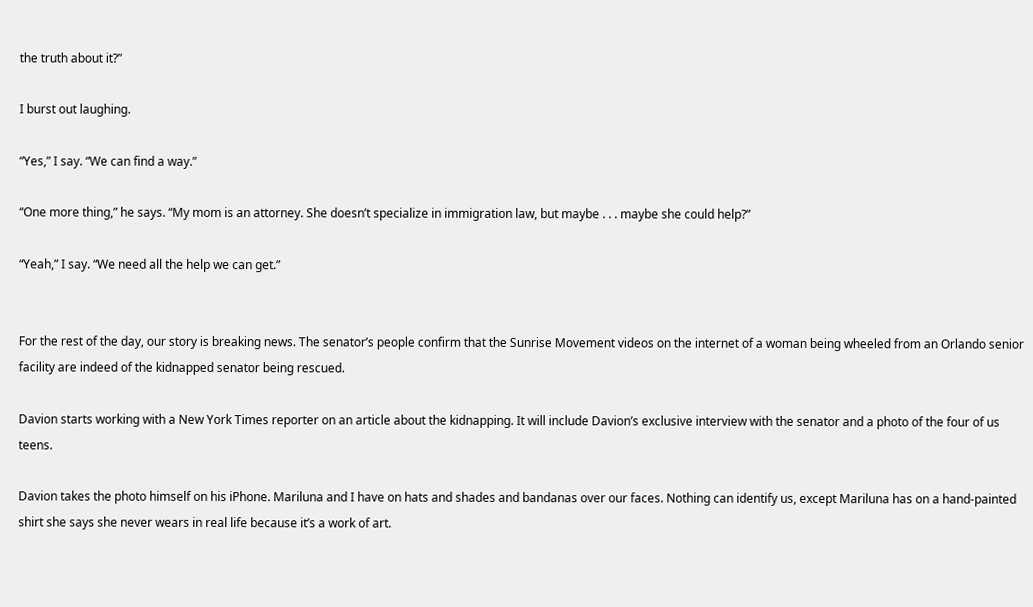the truth about it?”

I burst out laughing.

“Yes,” I say. “We can find a way.”

“One more thing,” he says. “My mom is an attorney. She doesn’t specialize in immigration law, but maybe . . . maybe she could help?”

“Yeah,” I say. “We need all the help we can get.”


For the rest of the day, our story is breaking news. The senator’s people confirm that the Sunrise Movement videos on the internet of a woman being wheeled from an Orlando senior facility are indeed of the kidnapped senator being rescued.

Davion starts working with a New York Times reporter on an article about the kidnapping. It will include Davion’s exclusive interview with the senator and a photo of the four of us teens.

Davion takes the photo himself on his iPhone. Mariluna and I have on hats and shades and bandanas over our faces. Nothing can identify us, except Mariluna has on a hand-painted shirt she says she never wears in real life because it’s a work of art.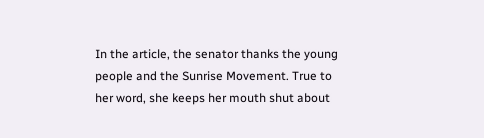In the article, the senator thanks the young people and the Sunrise Movement. True to her word, she keeps her mouth shut about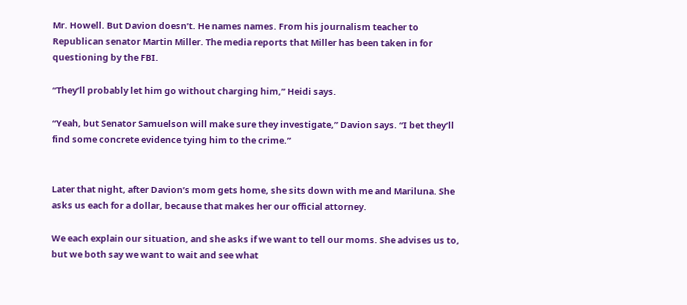Mr. Howell. But Davion doesn’t. He names names. From his journalism teacher to Republican senator Martin Miller. The media reports that Miller has been taken in for questioning by the FBI.

“They’ll probably let him go without charging him,” Heidi says.

“Yeah, but Senator Samuelson will make sure they investigate,” Davion says. “I bet they’ll find some concrete evidence tying him to the crime.”


Later that night, after Davion’s mom gets home, she sits down with me and Mariluna. She asks us each for a dollar, because that makes her our official attorney.

We each explain our situation, and she asks if we want to tell our moms. She advises us to, but we both say we want to wait and see what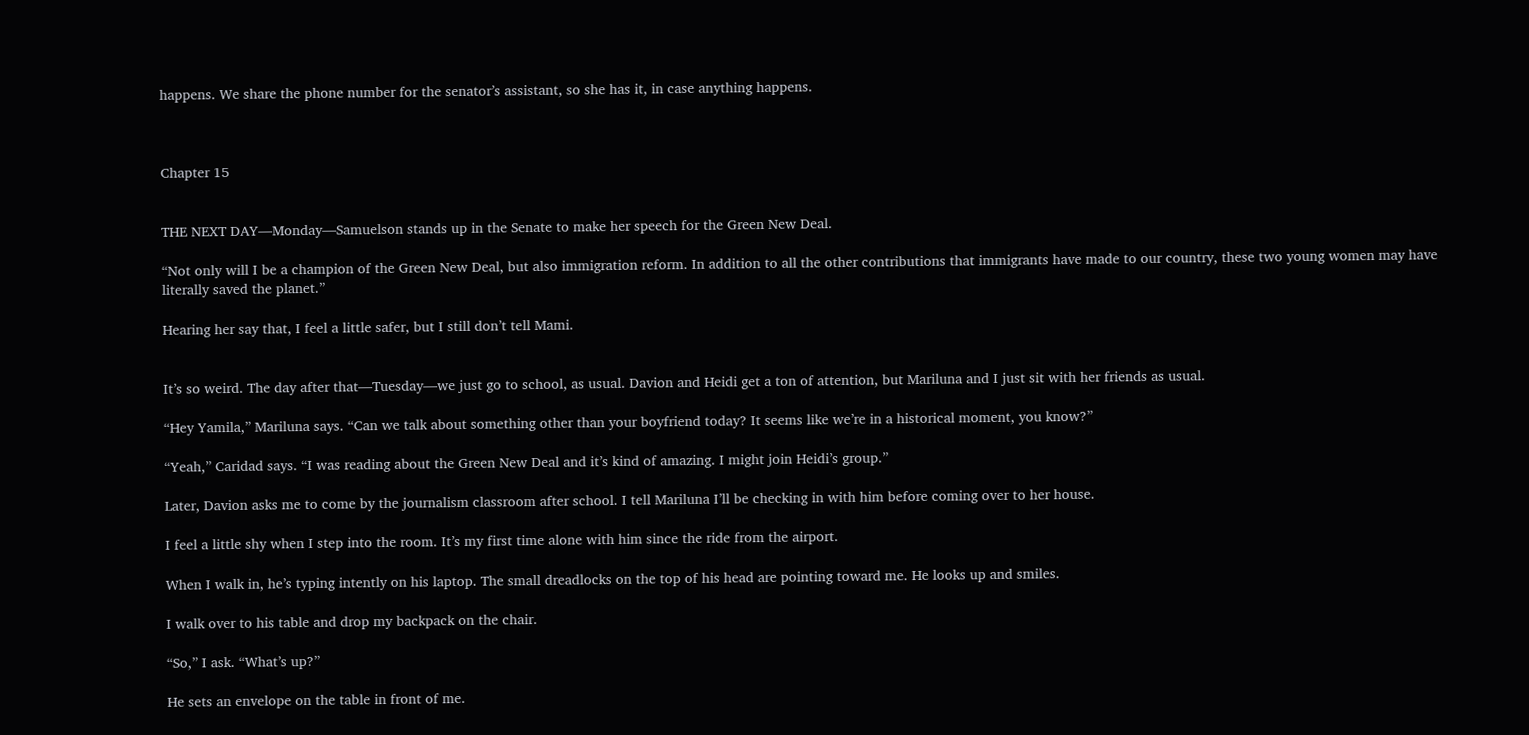happens. We share the phone number for the senator’s assistant, so she has it, in case anything happens.



Chapter 15


THE NEXT DAY—Monday—Samuelson stands up in the Senate to make her speech for the Green New Deal.

“Not only will I be a champion of the Green New Deal, but also immigration reform. In addition to all the other contributions that immigrants have made to our country, these two young women may have literally saved the planet.”

Hearing her say that, I feel a little safer, but I still don’t tell Mami.


It’s so weird. The day after that—Tuesday—we just go to school, as usual. Davion and Heidi get a ton of attention, but Mariluna and I just sit with her friends as usual.

“Hey Yamila,” Mariluna says. “Can we talk about something other than your boyfriend today? It seems like we’re in a historical moment, you know?”

“Yeah,” Caridad says. “I was reading about the Green New Deal and it’s kind of amazing. I might join Heidi’s group.”

Later, Davion asks me to come by the journalism classroom after school. I tell Mariluna I’ll be checking in with him before coming over to her house.

I feel a little shy when I step into the room. It’s my first time alone with him since the ride from the airport.

When I walk in, he’s typing intently on his laptop. The small dreadlocks on the top of his head are pointing toward me. He looks up and smiles.

I walk over to his table and drop my backpack on the chair.

“So,” I ask. “What’s up?”

He sets an envelope on the table in front of me.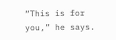“This is for you,” he says.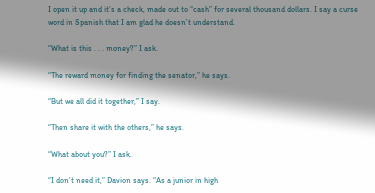I open it up and it’s a check, made out to “cash” for several thousand dollars. I say a curse word in Spanish that I am glad he doesn’t understand.

“What is this . . . money?” I ask.

“The reward money for finding the senator,” he says.

“But we all did it together,” I say.

“Then share it with the others,” he says.

“What about you?” I ask.

“I don’t need it,” Davion says. “As a junior in high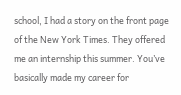school, I had a story on the front page of the New York Times. They offered me an internship this summer. You’ve basically made my career for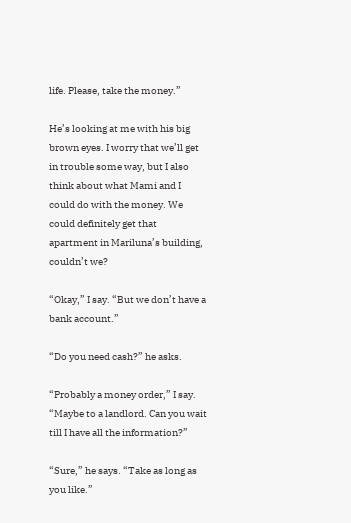life. Please, take the money.”

He’s looking at me with his big brown eyes. I worry that we’ll get in trouble some way, but I also think about what Mami and I could do with the money. We could definitely get that apartment in Mariluna’s building, couldn’t we?

“Okay,” I say. “But we don’t have a bank account.”

“Do you need cash?” he asks.

“Probably a money order,” I say. “Maybe to a landlord. Can you wait till I have all the information?”

“Sure,” he says. “Take as long as you like.”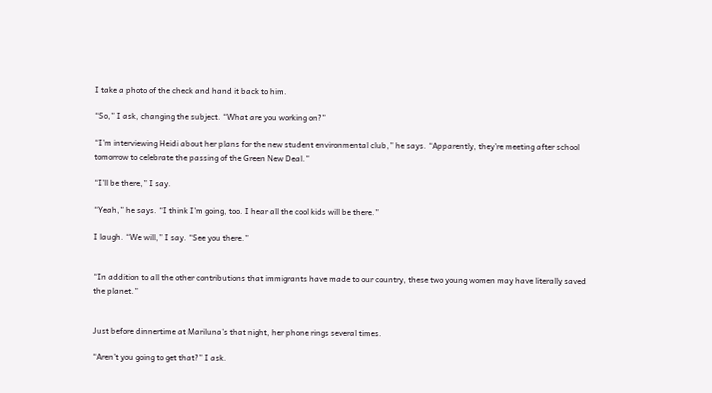I take a photo of the check and hand it back to him.

“So,” I ask, changing the subject. “What are you working on?”

“I’m interviewing Heidi about her plans for the new student environmental club,” he says. “Apparently, they’re meeting after school tomorrow to celebrate the passing of the Green New Deal.”

“I’ll be there,” I say.

“Yeah,” he says. “I think I’m going, too. I hear all the cool kids will be there.”

I laugh. “We will,” I say. “See you there.”


“In addition to all the other contributions that immigrants have made to our country, these two young women may have literally saved the planet.”


Just before dinnertime at Mariluna’s that night, her phone rings several times.

“Aren’t you going to get that?” I ask.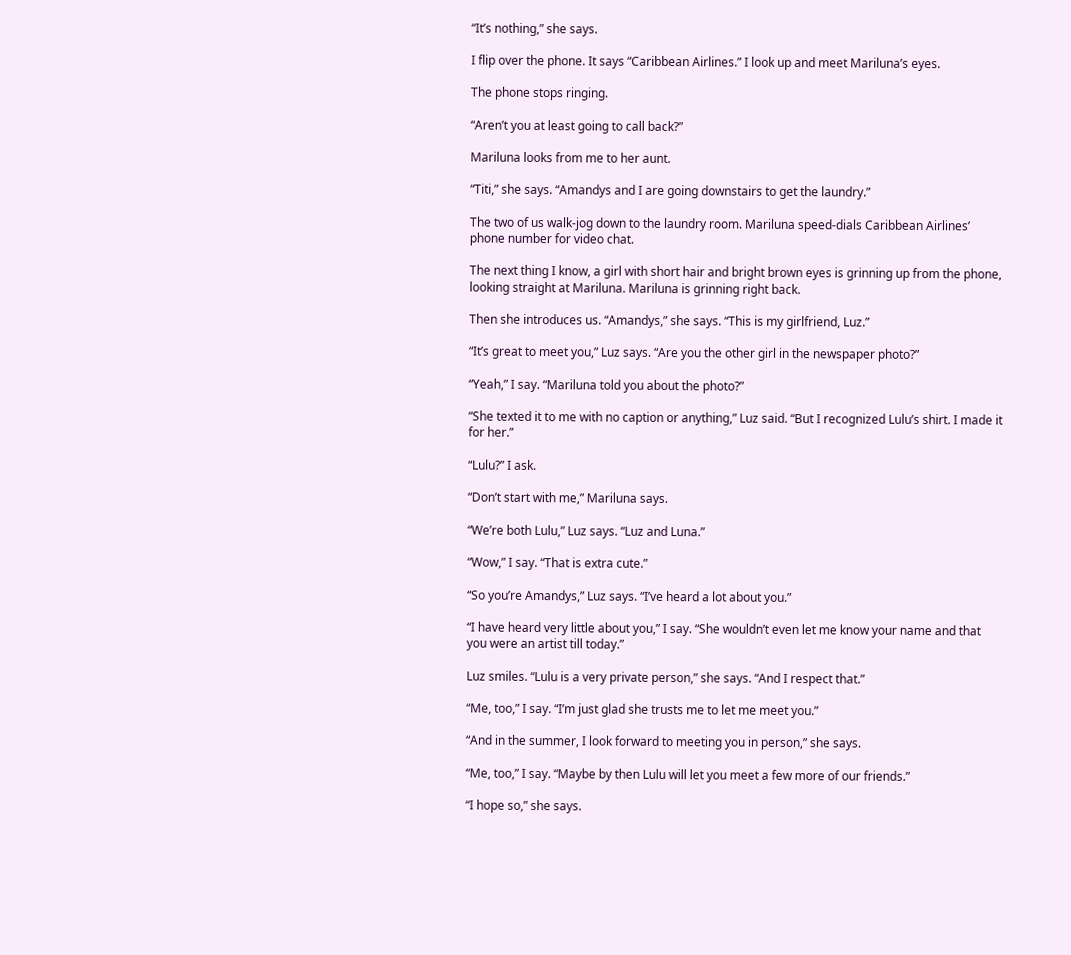“It’s nothing,” she says.

I flip over the phone. It says “Caribbean Airlines.” I look up and meet Mariluna’s eyes.

The phone stops ringing.

“Aren’t you at least going to call back?”

Mariluna looks from me to her aunt.

“Titi,” she says. “Amandys and I are going downstairs to get the laundry.”

The two of us walk-jog down to the laundry room. Mariluna speed-dials Caribbean Airlines’ phone number for video chat.

The next thing I know, a girl with short hair and bright brown eyes is grinning up from the phone, looking straight at Mariluna. Mariluna is grinning right back.

Then she introduces us. “Amandys,” she says. “This is my girlfriend, Luz.”

“It’s great to meet you,” Luz says. “Are you the other girl in the newspaper photo?”

“Yeah,” I say. “Mariluna told you about the photo?”

“She texted it to me with no caption or anything,” Luz said. “But I recognized Lulu’s shirt. I made it for her.”

“Lulu?” I ask.

“Don’t start with me,” Mariluna says.

“We’re both Lulu,” Luz says. “Luz and Luna.”

“Wow,” I say. “That is extra cute.”

“So you’re Amandys,” Luz says. “I’ve heard a lot about you.”

“I have heard very little about you,” I say. “She wouldn’t even let me know your name and that you were an artist till today.”

Luz smiles. “Lulu is a very private person,” she says. “And I respect that.”

“Me, too,” I say. “I’m just glad she trusts me to let me meet you.”

“And in the summer, I look forward to meeting you in person,” she says.

“Me, too,” I say. “Maybe by then Lulu will let you meet a few more of our friends.”

“I hope so,” she says.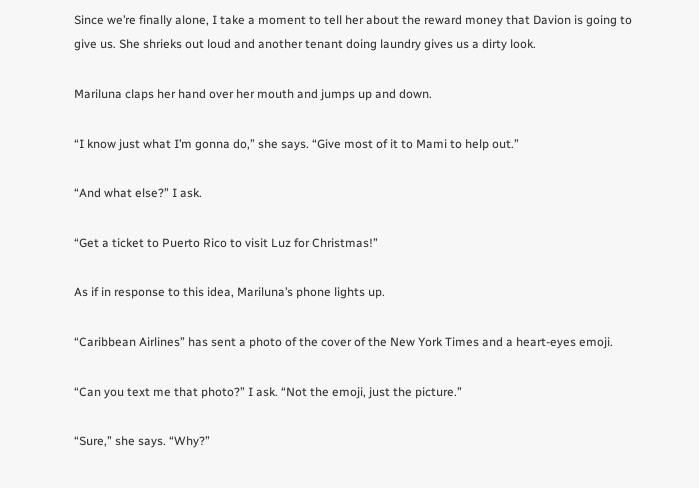Since we’re finally alone, I take a moment to tell her about the reward money that Davion is going to give us. She shrieks out loud and another tenant doing laundry gives us a dirty look.

Mariluna claps her hand over her mouth and jumps up and down.

“I know just what I’m gonna do,” she says. “Give most of it to Mami to help out.”

“And what else?” I ask.

“Get a ticket to Puerto Rico to visit Luz for Christmas!”

As if in response to this idea, Mariluna’s phone lights up.

“Caribbean Airlines” has sent a photo of the cover of the New York Times and a heart-eyes emoji.

“Can you text me that photo?” I ask. “Not the emoji, just the picture.”

“Sure,” she says. “Why?”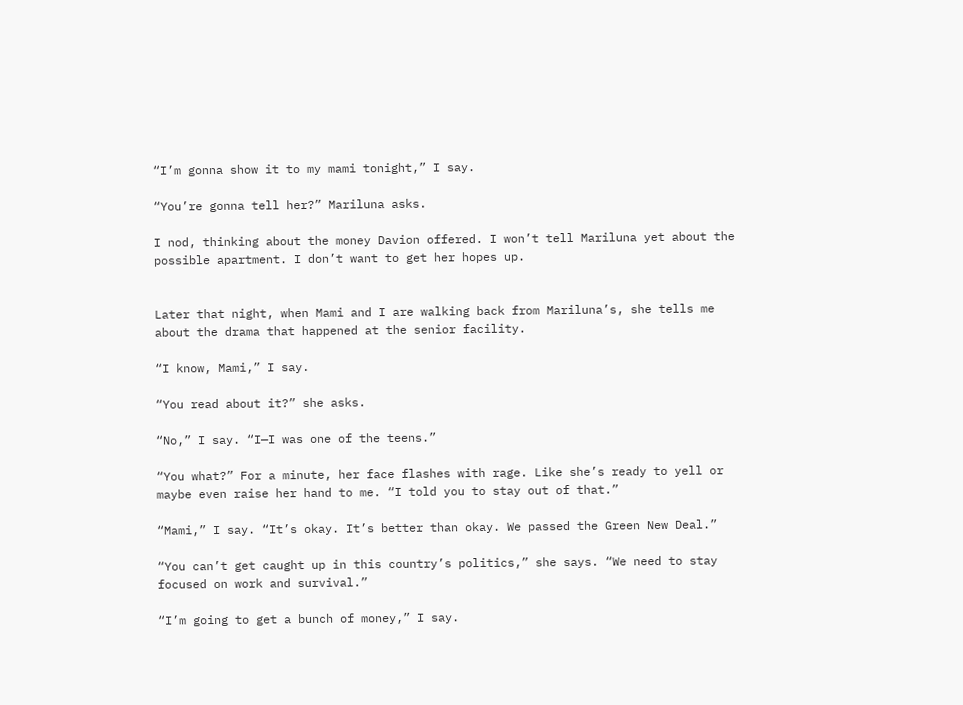“I’m gonna show it to my mami tonight,” I say.

“You’re gonna tell her?” Mariluna asks.

I nod, thinking about the money Davion offered. I won’t tell Mariluna yet about the possible apartment. I don’t want to get her hopes up.


Later that night, when Mami and I are walking back from Mariluna’s, she tells me about the drama that happened at the senior facility.

“I know, Mami,” I say.

“You read about it?” she asks.

“No,” I say. “I—I was one of the teens.”

“You what?” For a minute, her face flashes with rage. Like she’s ready to yell or maybe even raise her hand to me. “I told you to stay out of that.”

“Mami,” I say. “It’s okay. It’s better than okay. We passed the Green New Deal.”

“You can’t get caught up in this country’s politics,” she says. “We need to stay focused on work and survival.”

“I’m going to get a bunch of money,” I say.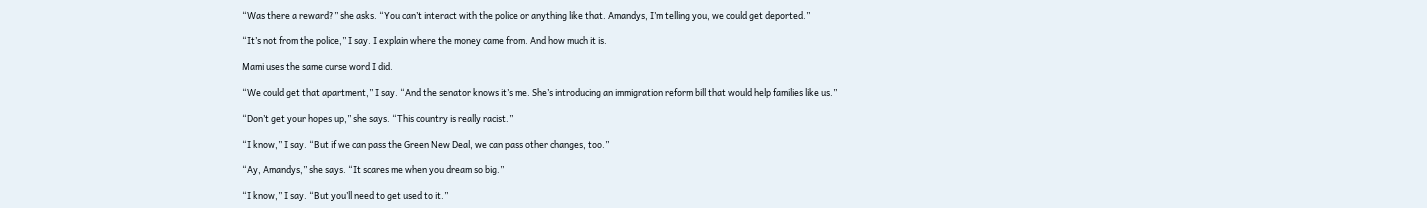“Was there a reward?” she asks. “You can’t interact with the police or anything like that. Amandys, I’m telling you, we could get deported.”

“It’s not from the police,” I say. I explain where the money came from. And how much it is.

Mami uses the same curse word I did.

“We could get that apartment,” I say. “And the senator knows it’s me. She’s introducing an immigration reform bill that would help families like us.”

“Don’t get your hopes up,” she says. “This country is really racist.”

“I know,” I say. “But if we can pass the Green New Deal, we can pass other changes, too.”

“Ay, Amandys,” she says. “It scares me when you dream so big.”

“I know,” I say. “But you’ll need to get used to it.”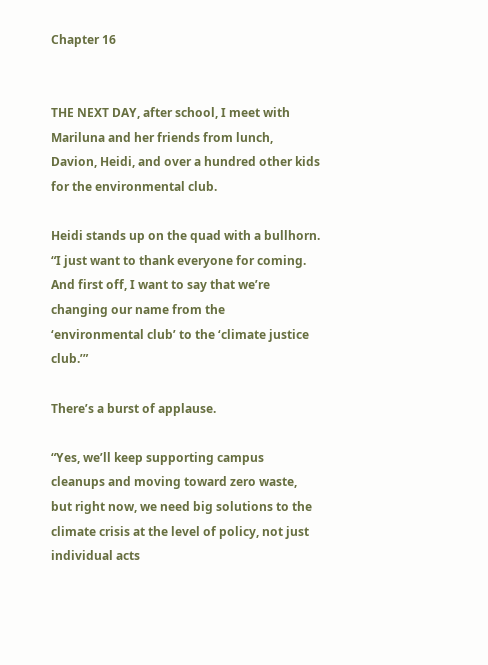Chapter 16


THE NEXT DAY, after school, I meet with Mariluna and her friends from lunch, Davion, Heidi, and over a hundred other kids for the environmental club.

Heidi stands up on the quad with a bullhorn. “I just want to thank everyone for coming. And first off, I want to say that we’re changing our name from the ‘environmental club’ to the ‘climate justice club.’”

There’s a burst of applause.

“Yes, we’ll keep supporting campus cleanups and moving toward zero waste, but right now, we need big solutions to the climate crisis at the level of policy, not just individual acts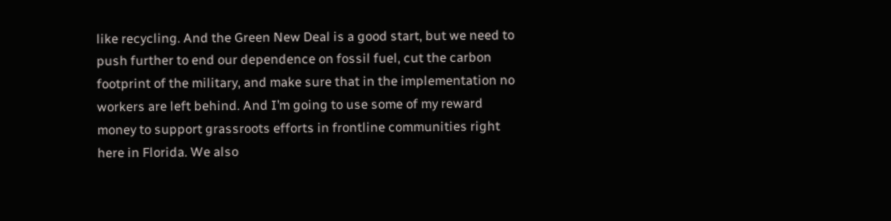like recycling. And the Green New Deal is a good start, but we need to push further to end our dependence on fossil fuel, cut the carbon footprint of the military, and make sure that in the implementation no workers are left behind. And I’m going to use some of my reward money to support grassroots efforts in frontline communities right here in Florida. We also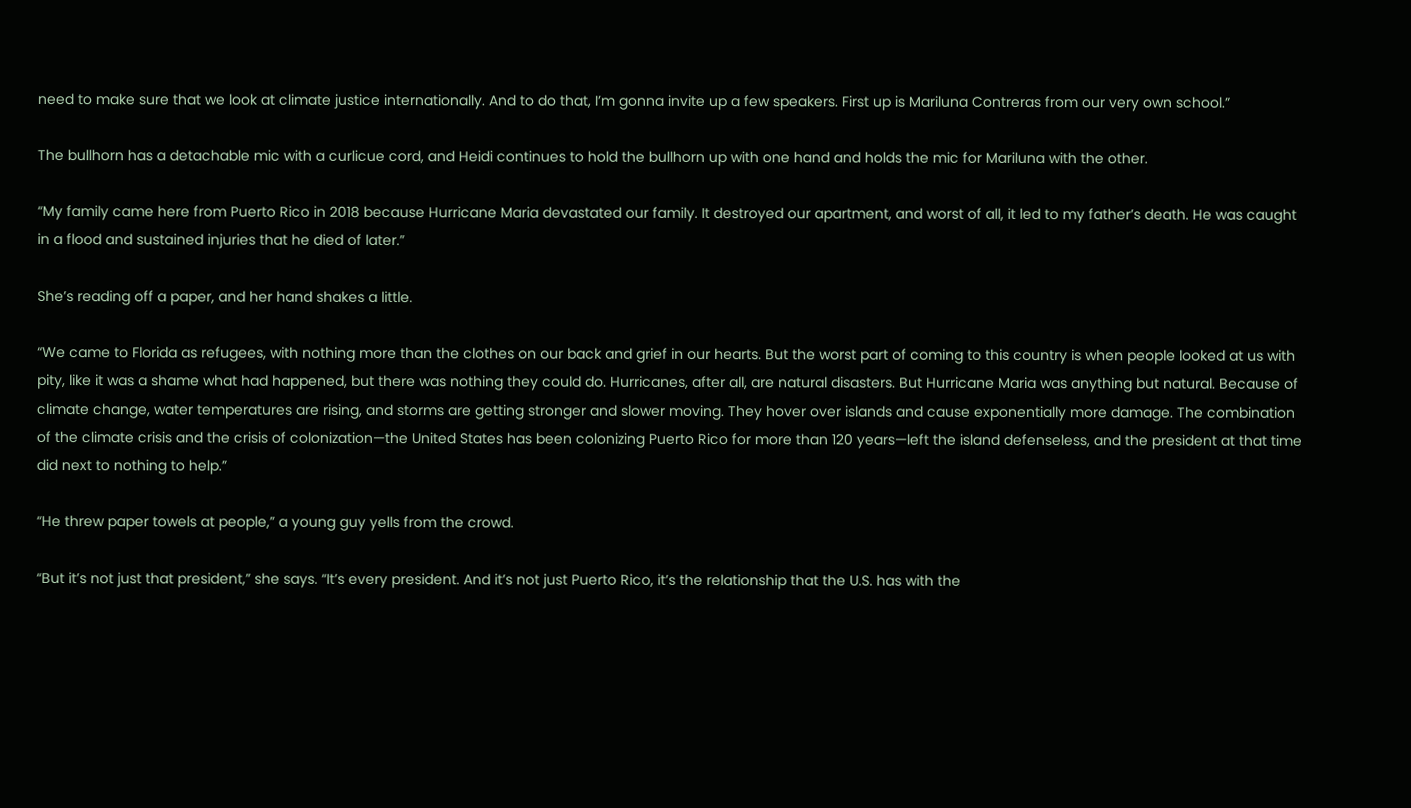need to make sure that we look at climate justice internationally. And to do that, I’m gonna invite up a few speakers. First up is Mariluna Contreras from our very own school.”

The bullhorn has a detachable mic with a curlicue cord, and Heidi continues to hold the bullhorn up with one hand and holds the mic for Mariluna with the other.

“My family came here from Puerto Rico in 2018 because Hurricane Maria devastated our family. It destroyed our apartment, and worst of all, it led to my father’s death. He was caught in a flood and sustained injuries that he died of later.”

She’s reading off a paper, and her hand shakes a little.

“We came to Florida as refugees, with nothing more than the clothes on our back and grief in our hearts. But the worst part of coming to this country is when people looked at us with pity, like it was a shame what had happened, but there was nothing they could do. Hurricanes, after all, are natural disasters. But Hurricane Maria was anything but natural. Because of climate change, water temperatures are rising, and storms are getting stronger and slower moving. They hover over islands and cause exponentially more damage. The combination of the climate crisis and the crisis of colonization—the United States has been colonizing Puerto Rico for more than 120 years—left the island defenseless, and the president at that time did next to nothing to help.”

“He threw paper towels at people,” a young guy yells from the crowd.

“But it’s not just that president,” she says. “It’s every president. And it’s not just Puerto Rico, it’s the relationship that the U.S. has with the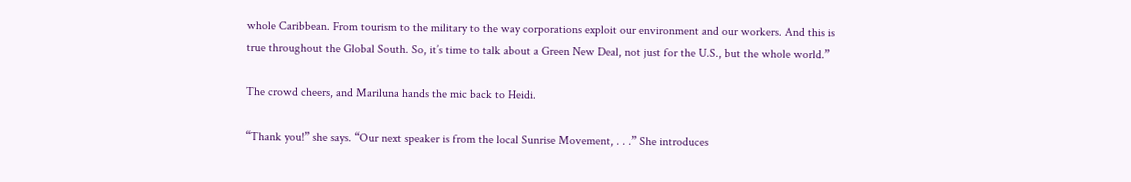whole Caribbean. From tourism to the military to the way corporations exploit our environment and our workers. And this is true throughout the Global South. So, it’s time to talk about a Green New Deal, not just for the U.S., but the whole world.”

The crowd cheers, and Mariluna hands the mic back to Heidi.

“Thank you!” she says. “Our next speaker is from the local Sunrise Movement, . . .” She introduces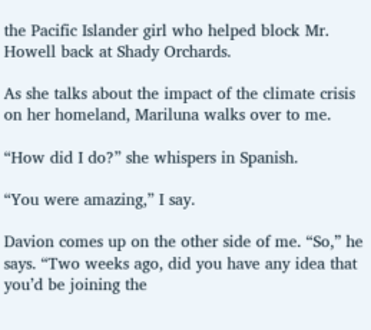the Pacific Islander girl who helped block Mr. Howell back at Shady Orchards.

As she talks about the impact of the climate crisis on her homeland, Mariluna walks over to me.

“How did I do?” she whispers in Spanish.

“You were amazing,” I say.

Davion comes up on the other side of me. “So,” he says. “Two weeks ago, did you have any idea that you’d be joining the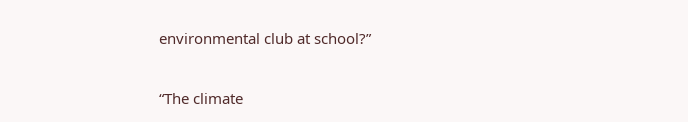environmental club at school?”

“The climate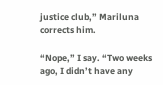justice club,” Mariluna corrects him.

“Nope,” I say. “Two weeks ago, I didn’t have any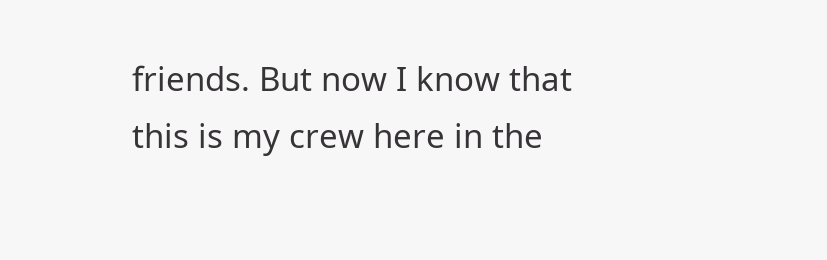friends. But now I know that this is my crew here in the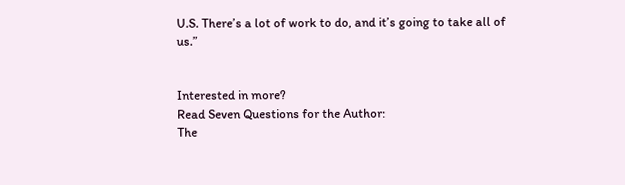U.S. There’s a lot of work to do, and it’s going to take all of us.”


Interested in more?
Read Seven Questions for the Author:
The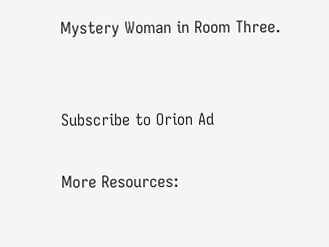Mystery Woman in Room Three.


Subscribe to Orion Ad

More Resources: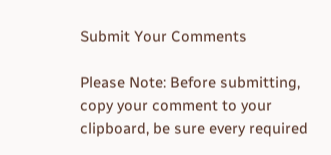Submit Your Comments

Please Note: Before submitting, copy your comment to your clipboard, be sure every required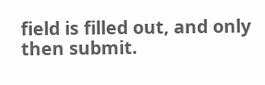field is filled out, and only then submit.